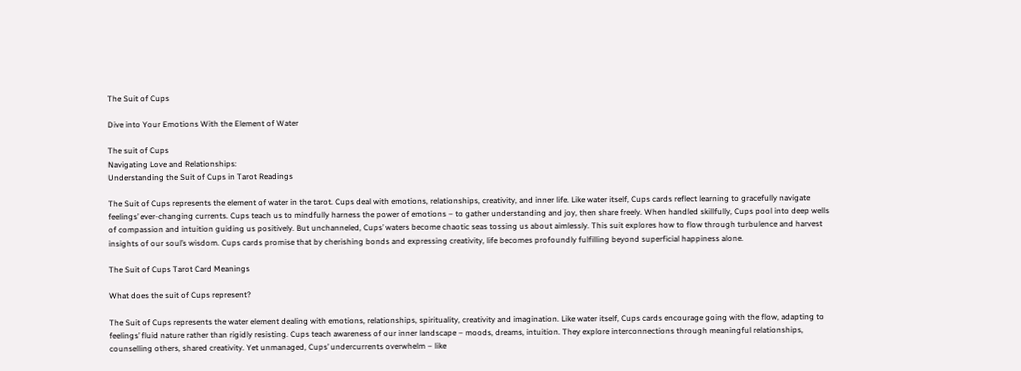The Suit of Cups

Dive into Your Emotions With the Element of Water

The suit of Cups
Navigating Love and Relationships:
Understanding the Suit of Cups in Tarot Readings

The Suit of Cups represents the element of water in the tarot. Cups deal with emotions, relationships, creativity, and inner life. Like water itself, Cups cards reflect learning to gracefully navigate feelings’ ever-changing currents. Cups teach us to mindfully harness the power of emotions – to gather understanding and joy, then share freely. When handled skillfully, Cups pool into deep wells of compassion and intuition guiding us positively. But unchanneled, Cups’ waters become chaotic seas tossing us about aimlessly. This suit explores how to flow through turbulence and harvest insights of our soul’s wisdom. Cups cards promise that by cherishing bonds and expressing creativity, life becomes profoundly fulfilling beyond superficial happiness alone.

The Suit of Cups Tarot Card Meanings

What does the suit of Cups represent?

The Suit of Cups represents the water element dealing with emotions, relationships, spirituality, creativity and imagination. Like water itself, Cups cards encourage going with the flow, adapting to feelings’ fluid nature rather than rigidly resisting. Cups teach awareness of our inner landscape – moods, dreams, intuition. They explore interconnections through meaningful relationships, counselling others, shared creativity. Yet unmanaged, Cups’ undercurrents overwhelm – like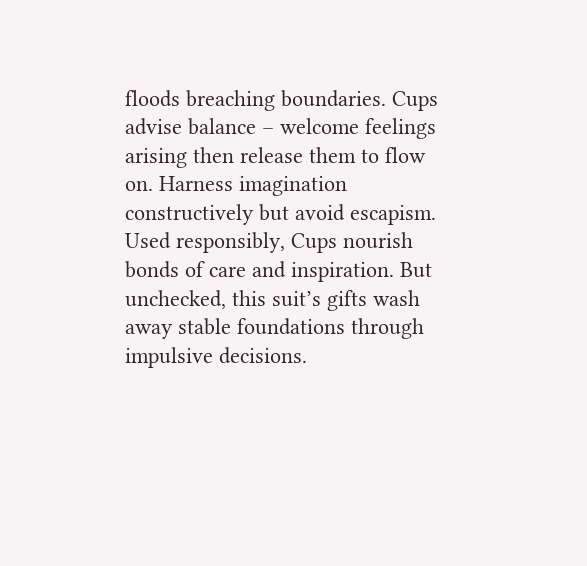floods breaching boundaries. Cups advise balance – welcome feelings arising then release them to flow on. Harness imagination constructively but avoid escapism. Used responsibly, Cups nourish bonds of care and inspiration. But unchecked, this suit’s gifts wash away stable foundations through impulsive decisions.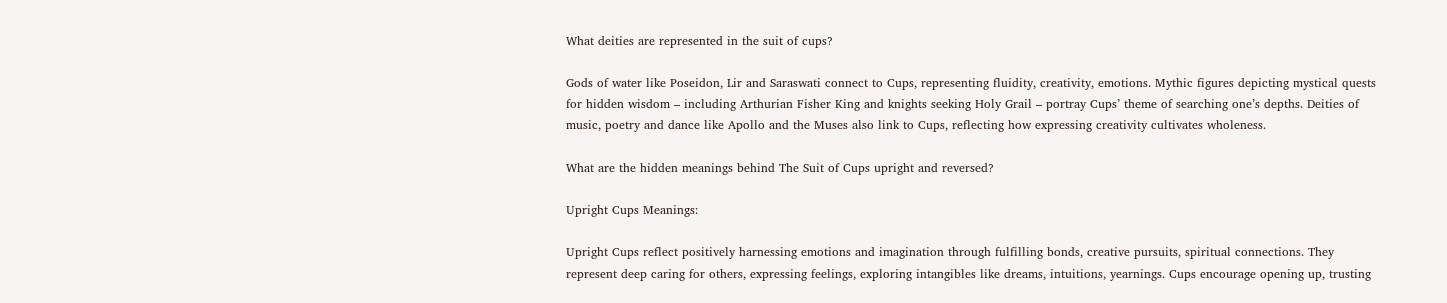What deities are represented in the suit of cups?

Gods of water like Poseidon, Lir and Saraswati connect to Cups, representing fluidity, creativity, emotions. Mythic figures depicting mystical quests for hidden wisdom – including Arthurian Fisher King and knights seeking Holy Grail – portray Cups’ theme of searching one’s depths. Deities of music, poetry and dance like Apollo and the Muses also link to Cups, reflecting how expressing creativity cultivates wholeness.

What are the hidden meanings behind The Suit of Cups upright and reversed?

Upright Cups Meanings:

Upright Cups reflect positively harnessing emotions and imagination through fulfilling bonds, creative pursuits, spiritual connections. They represent deep caring for others, expressing feelings, exploring intangibles like dreams, intuitions, yearnings. Cups encourage opening up, trusting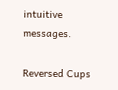intuitive messages.

Reversed Cups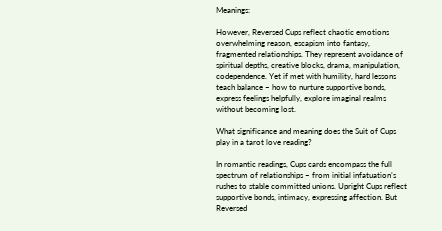Meanings:

However, Reversed Cups reflect chaotic emotions overwhelming reason, escapism into fantasy, fragmented relationships. They represent avoidance of spiritual depths, creative blocks, drama, manipulation, codependence. Yet if met with humility, hard lessons teach balance – how to nurture supportive bonds, express feelings helpfully, explore imaginal realms without becoming lost.

What significance and meaning does the Suit of Cups play in a tarot love reading?

In romantic readings, Cups cards encompass the full spectrum of relationships – from initial infatuation’s rushes to stable committed unions. Upright Cups reflect supportive bonds, intimacy, expressing affection. But Reversed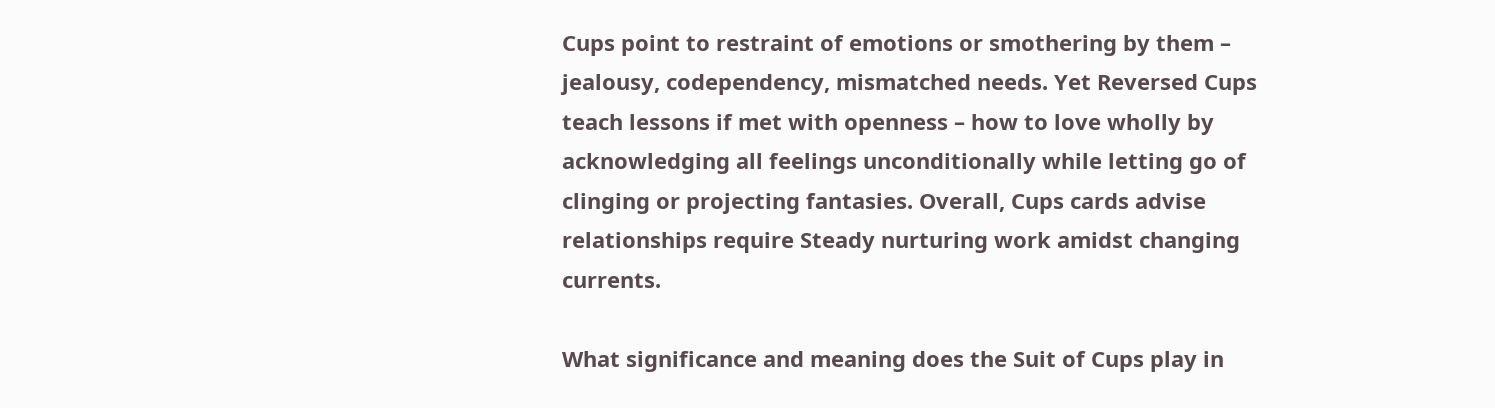Cups point to restraint of emotions or smothering by them – jealousy, codependency, mismatched needs. Yet Reversed Cups teach lessons if met with openness – how to love wholly by acknowledging all feelings unconditionally while letting go of clinging or projecting fantasies. Overall, Cups cards advise relationships require Steady nurturing work amidst changing currents.

What significance and meaning does the Suit of Cups play in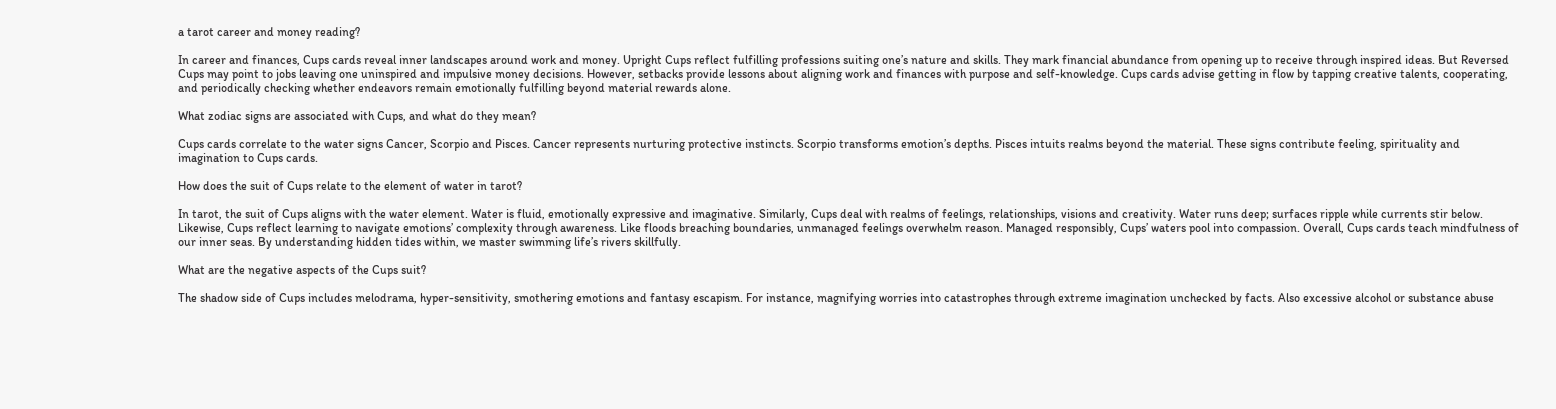a tarot career and money reading?

In career and finances, Cups cards reveal inner landscapes around work and money. Upright Cups reflect fulfilling professions suiting one’s nature and skills. They mark financial abundance from opening up to receive through inspired ideas. But Reversed Cups may point to jobs leaving one uninspired and impulsive money decisions. However, setbacks provide lessons about aligning work and finances with purpose and self-knowledge. Cups cards advise getting in flow by tapping creative talents, cooperating, and periodically checking whether endeavors remain emotionally fulfilling beyond material rewards alone.

What zodiac signs are associated with Cups, and what do they mean?

Cups cards correlate to the water signs Cancer, Scorpio and Pisces. Cancer represents nurturing protective instincts. Scorpio transforms emotion’s depths. Pisces intuits realms beyond the material. These signs contribute feeling, spirituality and imagination to Cups cards.

How does the suit of Cups relate to the element of water in tarot?

In tarot, the suit of Cups aligns with the water element. Water is fluid, emotionally expressive and imaginative. Similarly, Cups deal with realms of feelings, relationships, visions and creativity. Water runs deep; surfaces ripple while currents stir below. Likewise, Cups reflect learning to navigate emotions’ complexity through awareness. Like floods breaching boundaries, unmanaged feelings overwhelm reason. Managed responsibly, Cups’ waters pool into compassion. Overall, Cups cards teach mindfulness of our inner seas. By understanding hidden tides within, we master swimming life’s rivers skillfully.

What are the negative aspects of the Cups suit?

The shadow side of Cups includes melodrama, hyper-sensitivity, smothering emotions and fantasy escapism. For instance, magnifying worries into catastrophes through extreme imagination unchecked by facts. Also excessive alcohol or substance abuse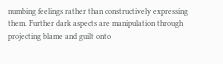numbing feelings rather than constructively expressing them. Further dark aspects are manipulation through projecting blame and guilt onto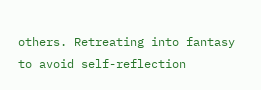others. Retreating into fantasy to avoid self-reflection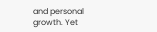and personal growth. Yet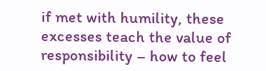if met with humility, these excesses teach the value of responsibility – how to feel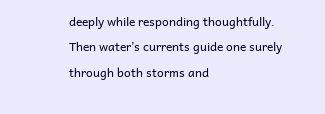deeply while responding thoughtfully. Then water’s currents guide one surely through both storms and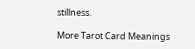stillness.

More Tarot Card Meanings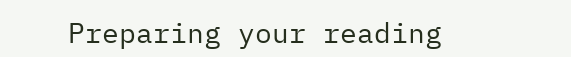Preparing your reading